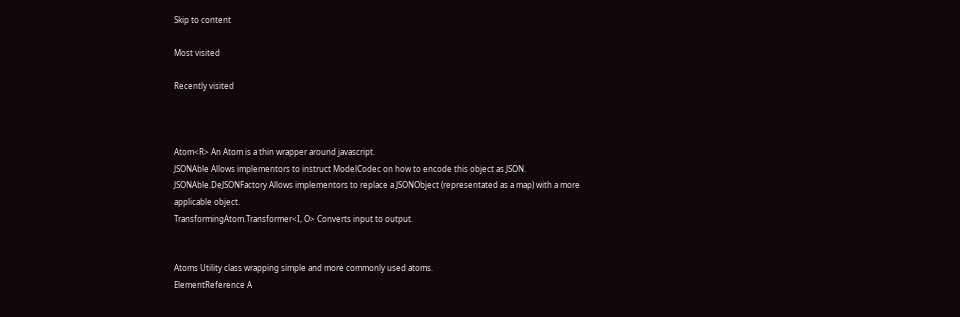Skip to content

Most visited

Recently visited



Atom<R> An Atom is a thin wrapper around javascript.
JSONAble Allows implementors to instruct ModelCodec on how to encode this object as JSON.
JSONAble.DeJSONFactory Allows implementors to replace a JSONObject (representated as a map) with a more applicable object.
TransformingAtom.Transformer<I, O> Converts input to output.


Atoms Utility class wrapping simple and more commonly used atoms.
ElementReference A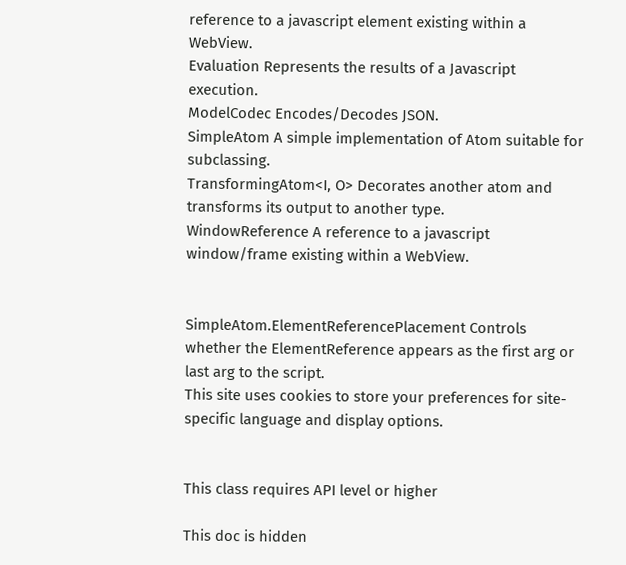reference to a javascript element existing within a WebView.
Evaluation Represents the results of a Javascript execution.
ModelCodec Encodes/Decodes JSON.
SimpleAtom A simple implementation of Atom suitable for subclassing.
TransformingAtom<I, O> Decorates another atom and transforms its output to another type.
WindowReference A reference to a javascript window/frame existing within a WebView.


SimpleAtom.ElementReferencePlacement Controls whether the ElementReference appears as the first arg or last arg to the script.
This site uses cookies to store your preferences for site-specific language and display options.


This class requires API level or higher

This doc is hidden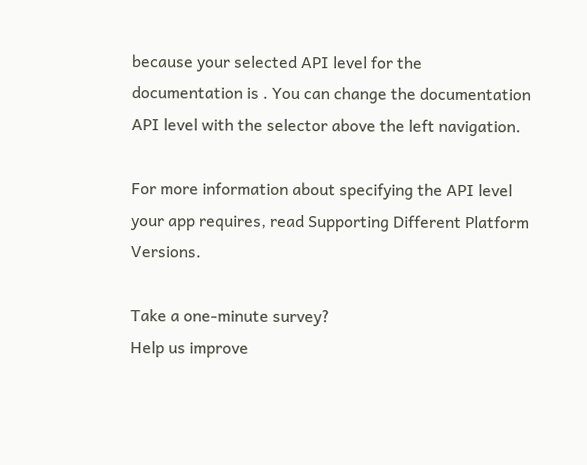because your selected API level for the documentation is . You can change the documentation API level with the selector above the left navigation.

For more information about specifying the API level your app requires, read Supporting Different Platform Versions.

Take a one-minute survey?
Help us improve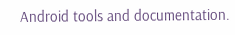Android tools and documentation.